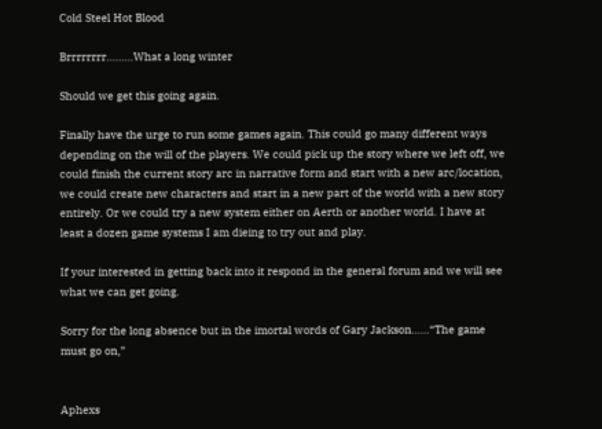Cold Steel Hot Blood

Brrrrrrrr.........What a long winter

Should we get this going again.

Finally have the urge to run some games again. This could go many different ways depending on the will of the players. We could pick up the story where we left off, we could finish the current story arc in narrative form and start with a new arc/location, we could create new characters and start in a new part of the world with a new story entirely. Or we could try a new system either on Aerth or another world. I have at least a dozen game systems I am dieing to try out and play.

If your interested in getting back into it respond in the general forum and we will see what we can get going.

Sorry for the long absence but in the imortal words of Gary Jackson……“The game must go on,”


Aphexs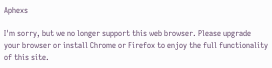Aphexs

I'm sorry, but we no longer support this web browser. Please upgrade your browser or install Chrome or Firefox to enjoy the full functionality of this site.